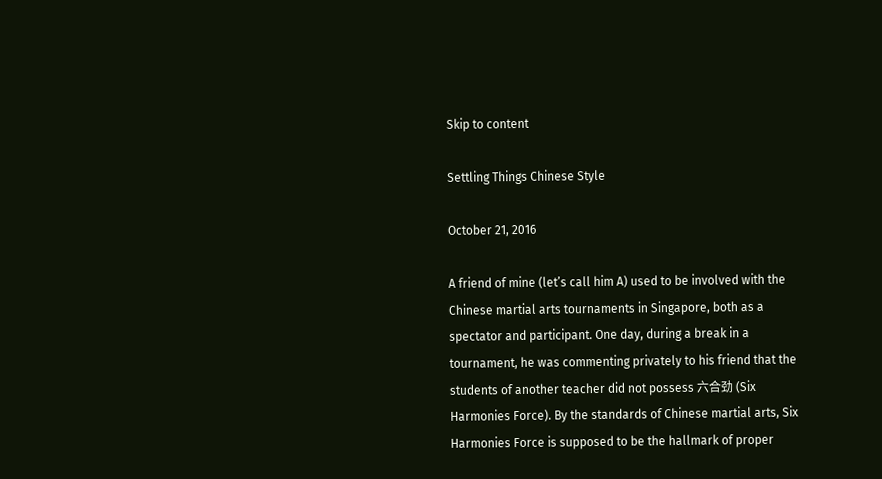Skip to content

Settling Things Chinese Style

October 21, 2016

A friend of mine (let’s call him A) used to be involved with the Chinese martial arts tournaments in Singapore, both as a spectator and participant. One day, during a break in a tournament, he was commenting privately to his friend that the students of another teacher did not possess 六合劲 (Six Harmonies Force). By the standards of Chinese martial arts, Six Harmonies Force is supposed to be the hallmark of proper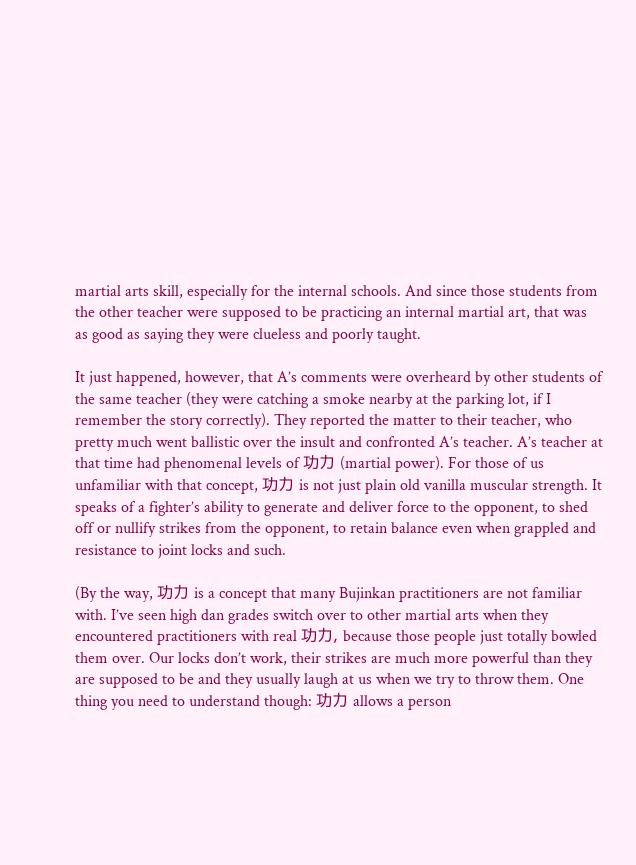martial arts skill, especially for the internal schools. And since those students from the other teacher were supposed to be practicing an internal martial art, that was as good as saying they were clueless and poorly taught.

It just happened, however, that A’s comments were overheard by other students of the same teacher (they were catching a smoke nearby at the parking lot, if I remember the story correctly). They reported the matter to their teacher, who pretty much went ballistic over the insult and confronted A’s teacher. A’s teacher at that time had phenomenal levels of 功力 (martial power). For those of us unfamiliar with that concept, 功力 is not just plain old vanilla muscular strength. It speaks of a fighter’s ability to generate and deliver force to the opponent, to shed off or nullify strikes from the opponent, to retain balance even when grappled and resistance to joint locks and such.

(By the way, 功力 is a concept that many Bujinkan practitioners are not familiar with. I’ve seen high dan grades switch over to other martial arts when they encountered practitioners with real 功力, because those people just totally bowled them over. Our locks don’t work, their strikes are much more powerful than they are supposed to be and they usually laugh at us when we try to throw them. One thing you need to understand though: 功力 allows a person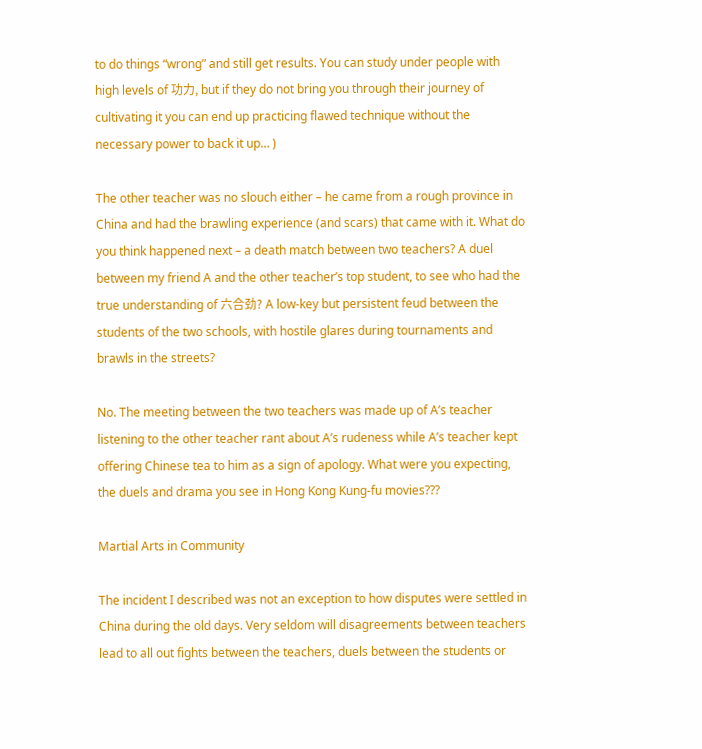to do things “wrong” and still get results. You can study under people with high levels of 功力, but if they do not bring you through their journey of cultivating it you can end up practicing flawed technique without the necessary power to back it up… )

The other teacher was no slouch either – he came from a rough province in China and had the brawling experience (and scars) that came with it. What do you think happened next – a death match between two teachers? A duel between my friend A and the other teacher’s top student, to see who had the true understanding of 六合劲? A low-key but persistent feud between the students of the two schools, with hostile glares during tournaments and brawls in the streets?

No. The meeting between the two teachers was made up of A’s teacher listening to the other teacher rant about A’s rudeness while A’s teacher kept offering Chinese tea to him as a sign of apology. What were you expecting, the duels and drama you see in Hong Kong Kung-fu movies???

Martial Arts in Community

The incident I described was not an exception to how disputes were settled in China during the old days. Very seldom will disagreements between teachers lead to all out fights between the teachers, duels between the students or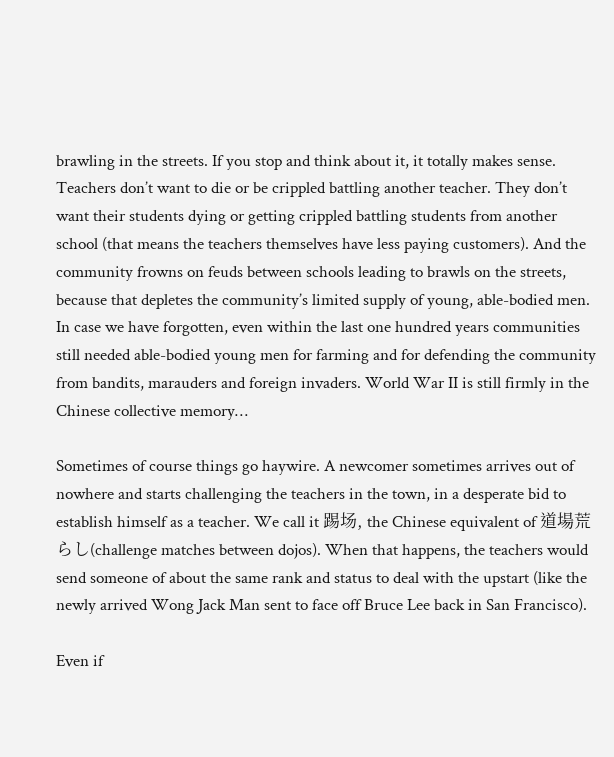brawling in the streets. If you stop and think about it, it totally makes sense. Teachers don’t want to die or be crippled battling another teacher. They don’t want their students dying or getting crippled battling students from another school (that means the teachers themselves have less paying customers). And the community frowns on feuds between schools leading to brawls on the streets, because that depletes the community’s limited supply of young, able-bodied men. In case we have forgotten, even within the last one hundred years communities still needed able-bodied young men for farming and for defending the community from bandits, marauders and foreign invaders. World War II is still firmly in the Chinese collective memory…

Sometimes of course things go haywire. A newcomer sometimes arrives out of nowhere and starts challenging the teachers in the town, in a desperate bid to establish himself as a teacher. We call it 踢场, the Chinese equivalent of 道場荒らし(challenge matches between dojos). When that happens, the teachers would send someone of about the same rank and status to deal with the upstart (like the newly arrived Wong Jack Man sent to face off Bruce Lee back in San Francisco).

Even if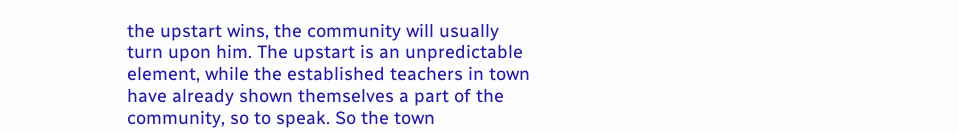the upstart wins, the community will usually turn upon him. The upstart is an unpredictable element, while the established teachers in town have already shown themselves a part of the community, so to speak. So the town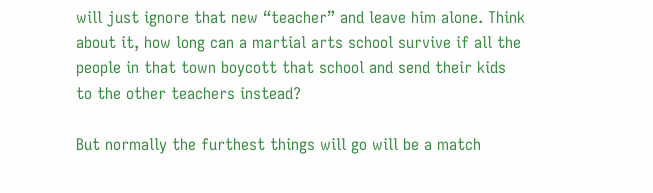will just ignore that new “teacher” and leave him alone. Think about it, how long can a martial arts school survive if all the people in that town boycott that school and send their kids to the other teachers instead?

But normally the furthest things will go will be a match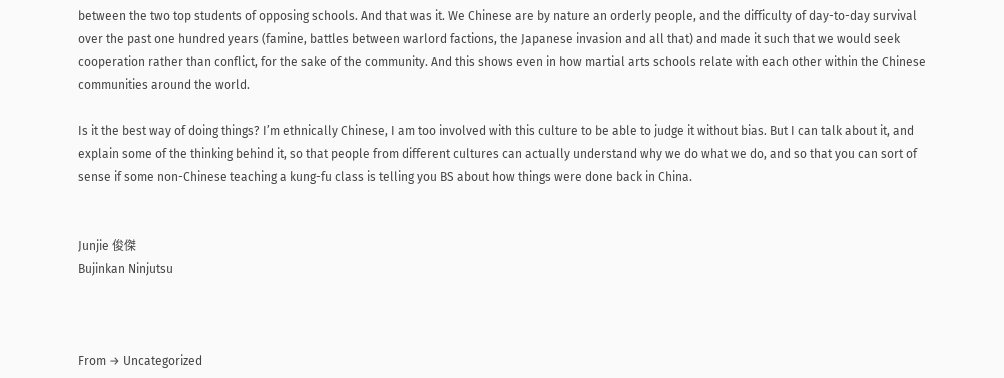between the two top students of opposing schools. And that was it. We Chinese are by nature an orderly people, and the difficulty of day-to-day survival over the past one hundred years (famine, battles between warlord factions, the Japanese invasion and all that) and made it such that we would seek cooperation rather than conflict, for the sake of the community. And this shows even in how martial arts schools relate with each other within the Chinese communities around the world.

Is it the best way of doing things? I’m ethnically Chinese, I am too involved with this culture to be able to judge it without bias. But I can talk about it, and explain some of the thinking behind it, so that people from different cultures can actually understand why we do what we do, and so that you can sort of sense if some non-Chinese teaching a kung-fu class is telling you BS about how things were done back in China.


Junjie 俊傑
Bujinkan Ninjutsu



From → Uncategorized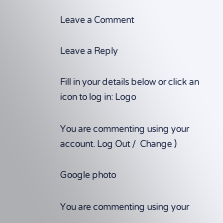Leave a Comment

Leave a Reply

Fill in your details below or click an icon to log in: Logo

You are commenting using your account. Log Out /  Change )

Google photo

You are commenting using your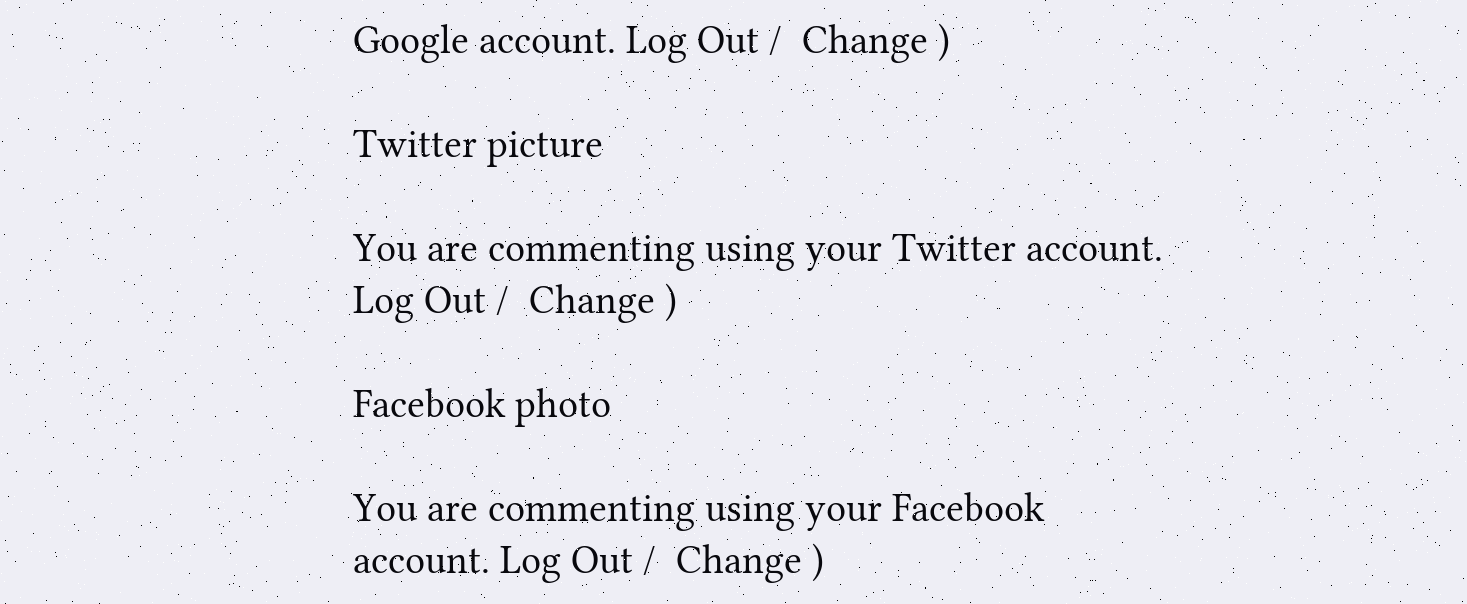Google account. Log Out /  Change )

Twitter picture

You are commenting using your Twitter account. Log Out /  Change )

Facebook photo

You are commenting using your Facebook account. Log Out /  Change )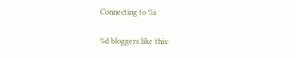Connecting to %s

%d bloggers like this: